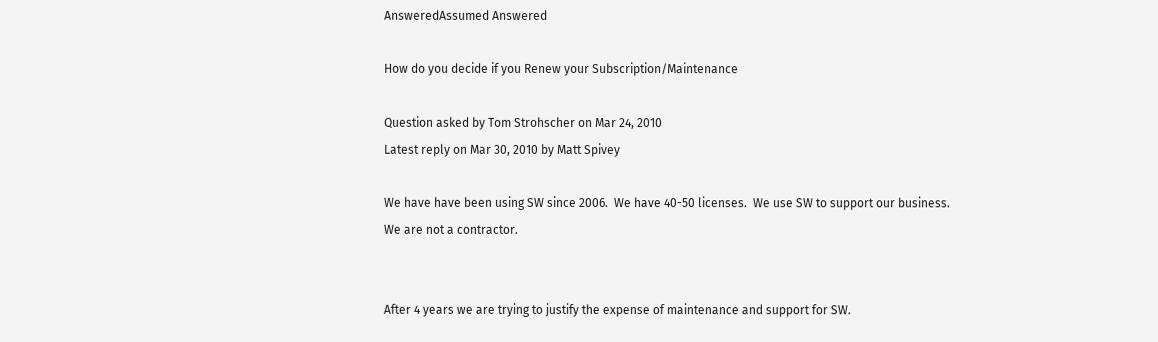AnsweredAssumed Answered

How do you decide if you Renew your Subscription/Maintenance

Question asked by Tom Strohscher on Mar 24, 2010
Latest reply on Mar 30, 2010 by Matt Spivey

We have have been using SW since 2006.  We have 40-50 licenses.  We use SW to support our business.  We are not a contractor.


After 4 years we are trying to justify the expense of maintenance and support for SW.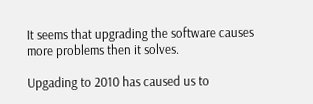It seems that upgrading the software causes more problems then it solves.

Upgading to 2010 has caused us to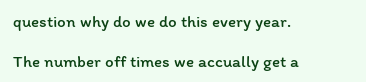question why do we do this every year.

The number off times we accually get a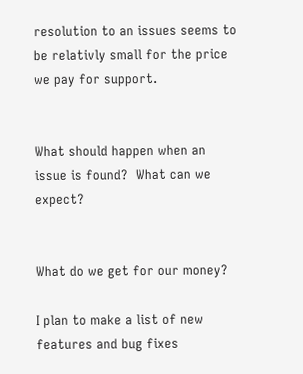resolution to an issues seems to be relativly small for the price we pay for support.


What should happen when an issue is found?  What can we expect?


What do we get for our money?

I plan to make a list of new features and bug fixes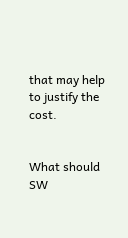that may help to justify the cost.


What should SW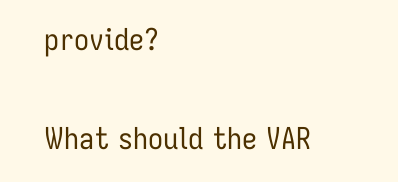provide?


What should the VAR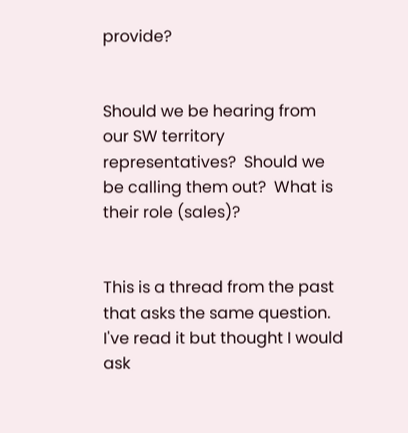provide?


Should we be hearing from our SW territory representatives?  Should we be calling them out?  What is their role (sales)?


This is a thread from the past that asks the same question.  I've read it but thought I would ask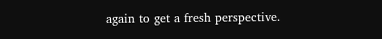again to get a fresh perspective.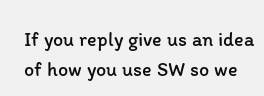If you reply give us an idea of how you use SW so we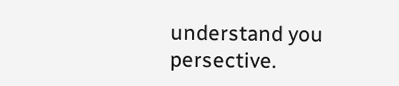understand you persective.